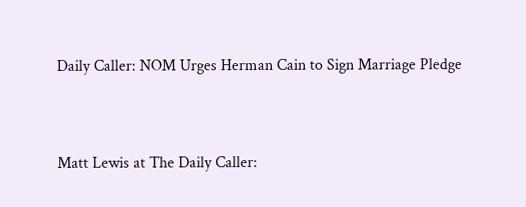Daily Caller: NOM Urges Herman Cain to Sign Marriage Pledge


Matt Lewis at The Daily Caller: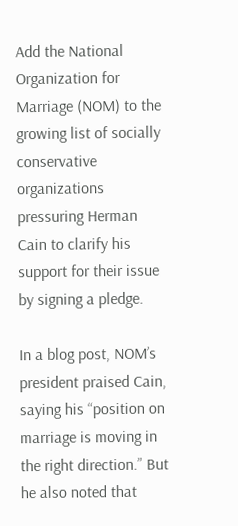Add the National Organization for Marriage (NOM) to the growing list of socially conservative organizations pressuring Herman Cain to clarify his support for their issue by signing a pledge.

In a blog post, NOM’s president praised Cain, saying his “position on marriage is moving in the right direction.” But he also noted that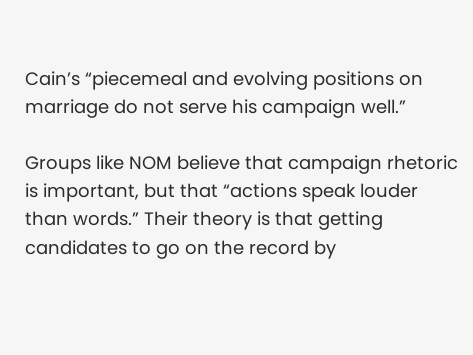Cain’s “piecemeal and evolving positions on marriage do not serve his campaign well.”

Groups like NOM believe that campaign rhetoric is important, but that “actions speak louder than words.” Their theory is that getting candidates to go on the record by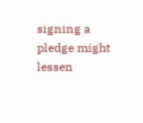signing a pledge might lessen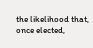the likelihood that, once elected,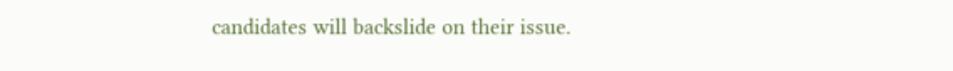candidates will backslide on their issue.